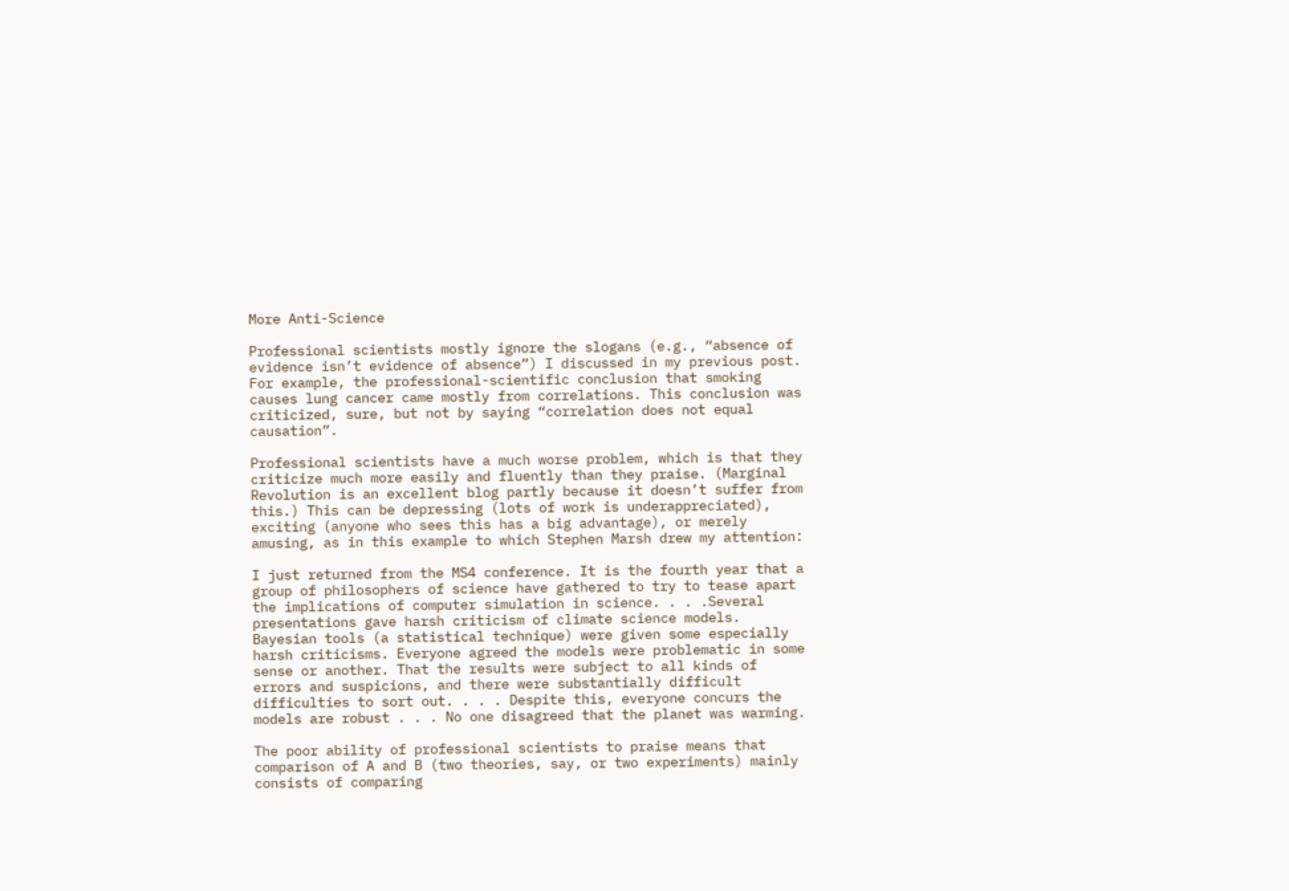More Anti-Science

Professional scientists mostly ignore the slogans (e.g., “absence of evidence isn’t evidence of absence”) I discussed in my previous post. For example, the professional-scientific conclusion that smoking causes lung cancer came mostly from correlations. This conclusion was criticized, sure, but not by saying “correlation does not equal causation”.

Professional scientists have a much worse problem, which is that they criticize much more easily and fluently than they praise. (Marginal Revolution is an excellent blog partly because it doesn’t suffer from this.) This can be depressing (lots of work is underappreciated), exciting (anyone who sees this has a big advantage), or merely amusing, as in this example to which Stephen Marsh drew my attention:

I just returned from the MS4 conference. It is the fourth year that a group of philosophers of science have gathered to try to tease apart the implications of computer simulation in science. . . .Several presentations gave harsh criticism of climate science models. Bayesian tools (a statistical technique) were given some especially harsh criticisms. Everyone agreed the models were problematic in some sense or another. That the results were subject to all kinds of errors and suspicions, and there were substantially difficult difficulties to sort out. . . . Despite this, everyone concurs the models are robust . . . No one disagreed that the planet was warming.

The poor ability of professional scientists to praise means that comparison of A and B (two theories, say, or two experiments) mainly consists of comparing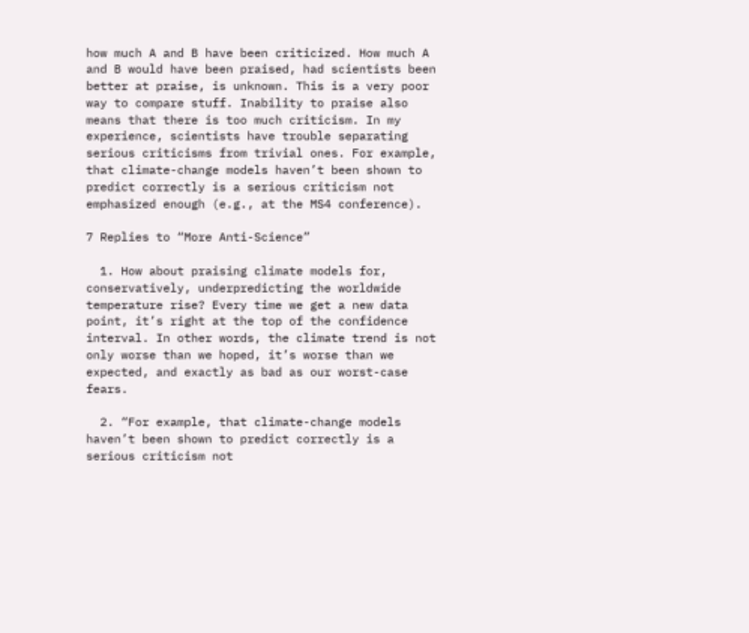how much A and B have been criticized. How much A and B would have been praised, had scientists been better at praise, is unknown. This is a very poor way to compare stuff. Inability to praise also means that there is too much criticism. In my experience, scientists have trouble separating serious criticisms from trivial ones. For example, that climate-change models haven’t been shown to predict correctly is a serious criticism not emphasized enough (e.g., at the MS4 conference).

7 Replies to “More Anti-Science”

  1. How about praising climate models for, conservatively, underpredicting the worldwide temperature rise? Every time we get a new data point, it’s right at the top of the confidence interval. In other words, the climate trend is not only worse than we hoped, it’s worse than we expected, and exactly as bad as our worst-case fears.

  2. “For example, that climate-change models haven’t been shown to predict correctly is a serious criticism not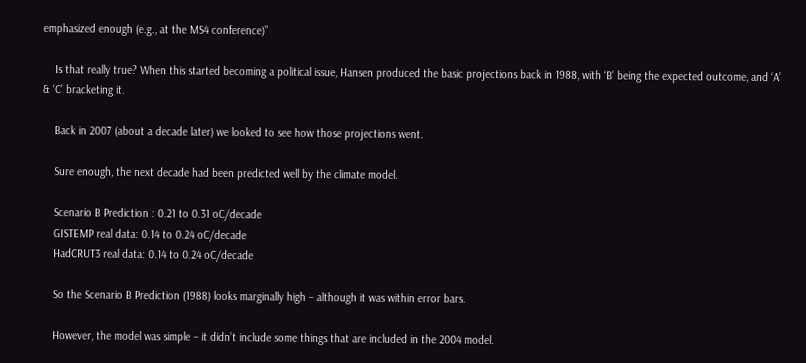emphasized enough (e.g., at the MS4 conference)”

    Is that really true? When this started becoming a political issue, Hansen produced the basic projections back in 1988, with ‘B’ being the expected outcome, and ‘A’ & ‘C’ bracketing it.

    Back in 2007 (about a decade later) we looked to see how those projections went.

    Sure enough, the next decade had been predicted well by the climate model.

    Scenario B Prediction : 0.21 to 0.31 oC/decade
    GISTEMP real data: 0.14 to 0.24 oC/decade
    HadCRUT3 real data: 0.14 to 0.24 oC/decade

    So the Scenario B Prediction (1988) looks marginally high – although it was within error bars.

    However, the model was simple – it didn’t include some things that are included in the 2004 model.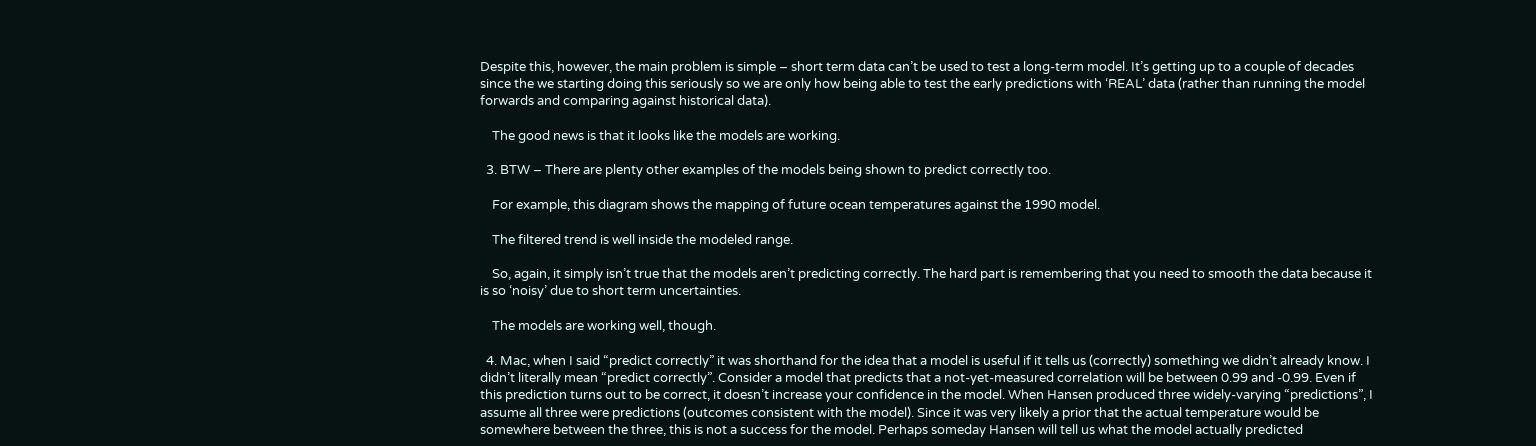Despite this, however, the main problem is simple – short term data can’t be used to test a long-term model. It’s getting up to a couple of decades since the we starting doing this seriously so we are only how being able to test the early predictions with ‘REAL’ data (rather than running the model forwards and comparing against historical data).

    The good news is that it looks like the models are working.

  3. BTW – There are plenty other examples of the models being shown to predict correctly too.

    For example, this diagram shows the mapping of future ocean temperatures against the 1990 model.

    The filtered trend is well inside the modeled range.

    So, again, it simply isn’t true that the models aren’t predicting correctly. The hard part is remembering that you need to smooth the data because it is so ‘noisy’ due to short term uncertainties.

    The models are working well, though.

  4. Mac, when I said “predict correctly” it was shorthand for the idea that a model is useful if it tells us (correctly) something we didn’t already know. I didn’t literally mean “predict correctly”. Consider a model that predicts that a not-yet-measured correlation will be between 0.99 and -0.99. Even if this prediction turns out to be correct, it doesn’t increase your confidence in the model. When Hansen produced three widely-varying “predictions”, I assume all three were predictions (outcomes consistent with the model). Since it was very likely a prior that the actual temperature would be somewhere between the three, this is not a success for the model. Perhaps someday Hansen will tell us what the model actually predicted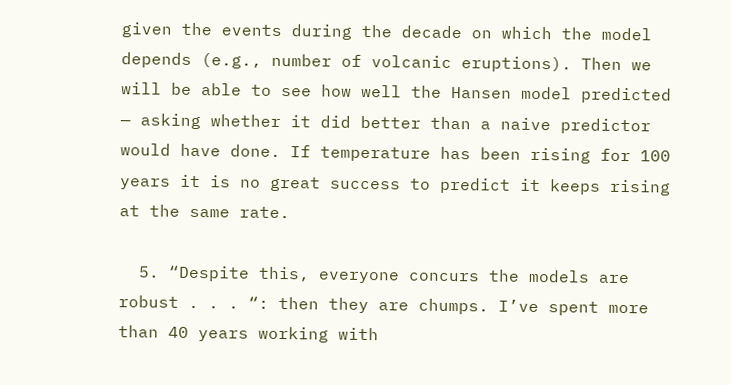given the events during the decade on which the model depends (e.g., number of volcanic eruptions). Then we will be able to see how well the Hansen model predicted — asking whether it did better than a naive predictor would have done. If temperature has been rising for 100 years it is no great success to predict it keeps rising at the same rate.

  5. “Despite this, everyone concurs the models are robust . . . “: then they are chumps. I’ve spent more than 40 years working with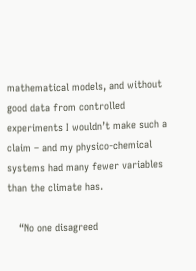mathematical models, and without good data from controlled experiments I wouldn’t make such a claim – and my physico-chemical systems had many fewer variables than the climate has.

    “No one disagreed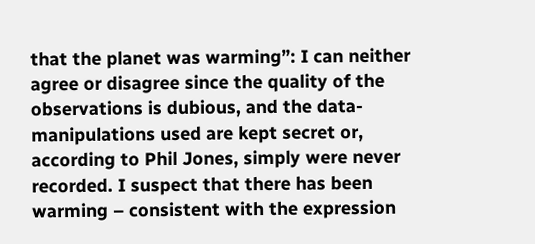that the planet was warming”: I can neither agree or disagree since the quality of the observations is dubious, and the data-manipulations used are kept secret or, according to Phil Jones, simply were never recorded. I suspect that there has been warming – consistent with the expression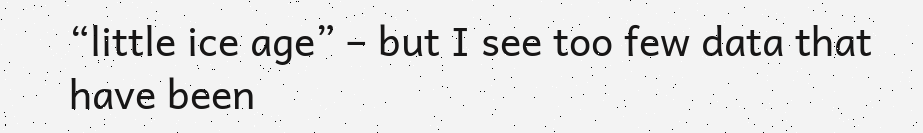“little ice age” – but I see too few data that have been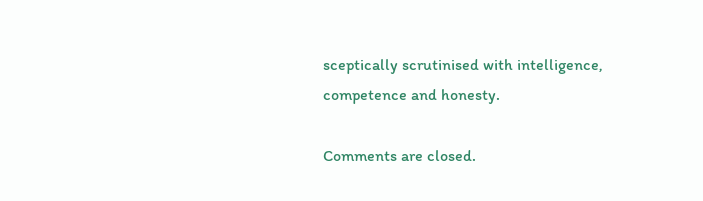sceptically scrutinised with intelligence, competence and honesty.

Comments are closed.